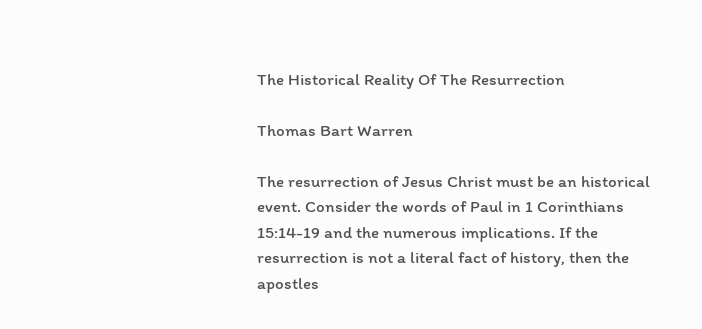The Historical Reality Of The Resurrection

Thomas Bart Warren

The resurrection of Jesus Christ must be an historical event. Consider the words of Paul in 1 Corinthians 15:14-19 and the numerous implications. If the resurrection is not a literal fact of history, then the apostles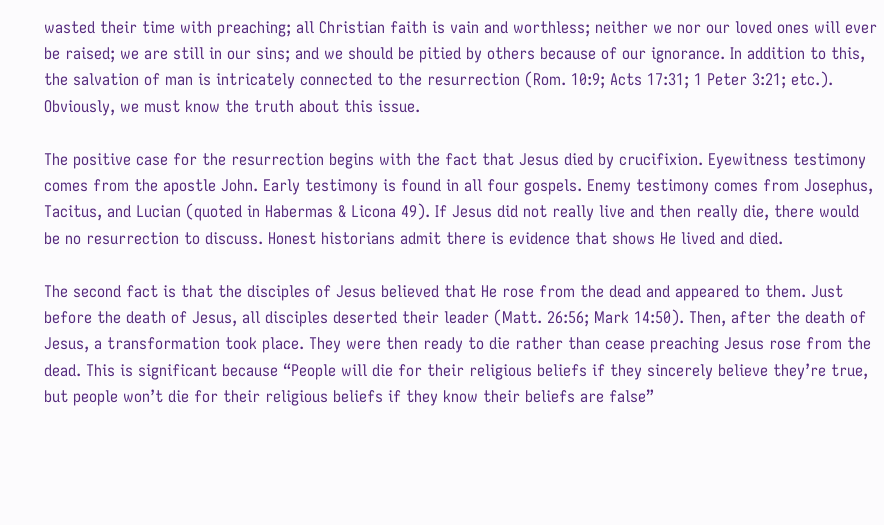wasted their time with preaching; all Christian faith is vain and worthless; neither we nor our loved ones will ever be raised; we are still in our sins; and we should be pitied by others because of our ignorance. In addition to this, the salvation of man is intricately connected to the resurrection (Rom. 10:9; Acts 17:31; 1 Peter 3:21; etc.). Obviously, we must know the truth about this issue.

The positive case for the resurrection begins with the fact that Jesus died by crucifixion. Eyewitness testimony comes from the apostle John. Early testimony is found in all four gospels. Enemy testimony comes from Josephus, Tacitus, and Lucian (quoted in Habermas & Licona 49). If Jesus did not really live and then really die, there would be no resurrection to discuss. Honest historians admit there is evidence that shows He lived and died.

The second fact is that the disciples of Jesus believed that He rose from the dead and appeared to them. Just before the death of Jesus, all disciples deserted their leader (Matt. 26:56; Mark 14:50). Then, after the death of Jesus, a transformation took place. They were then ready to die rather than cease preaching Jesus rose from the dead. This is significant because “People will die for their religious beliefs if they sincerely believe they’re true, but people won’t die for their religious beliefs if they know their beliefs are false”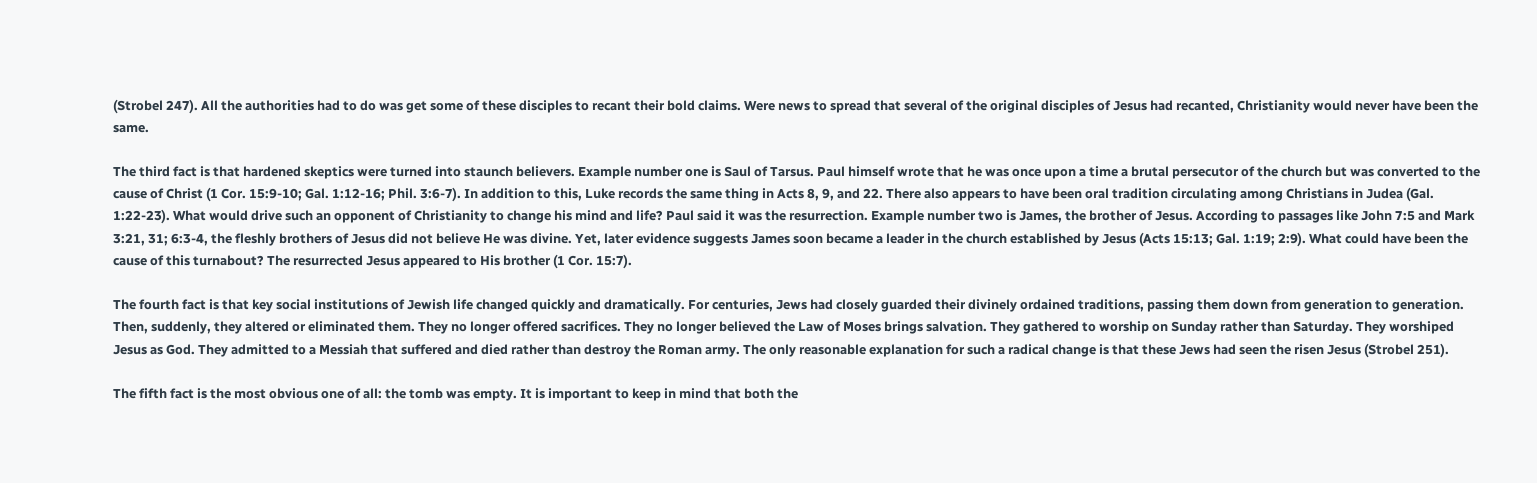(Strobel 247). All the authorities had to do was get some of these disciples to recant their bold claims. Were news to spread that several of the original disciples of Jesus had recanted, Christianity would never have been the same.

The third fact is that hardened skeptics were turned into staunch believers. Example number one is Saul of Tarsus. Paul himself wrote that he was once upon a time a brutal persecutor of the church but was converted to the cause of Christ (1 Cor. 15:9-10; Gal. 1:12-16; Phil. 3:6-7). In addition to this, Luke records the same thing in Acts 8, 9, and 22. There also appears to have been oral tradition circulating among Christians in Judea (Gal. 1:22-23). What would drive such an opponent of Christianity to change his mind and life? Paul said it was the resurrection. Example number two is James, the brother of Jesus. According to passages like John 7:5 and Mark 3:21, 31; 6:3-4, the fleshly brothers of Jesus did not believe He was divine. Yet, later evidence suggests James soon became a leader in the church established by Jesus (Acts 15:13; Gal. 1:19; 2:9). What could have been the cause of this turnabout? The resurrected Jesus appeared to His brother (1 Cor. 15:7).

The fourth fact is that key social institutions of Jewish life changed quickly and dramatically. For centuries, Jews had closely guarded their divinely ordained traditions, passing them down from generation to generation. Then, suddenly, they altered or eliminated them. They no longer offered sacrifices. They no longer believed the Law of Moses brings salvation. They gathered to worship on Sunday rather than Saturday. They worshiped Jesus as God. They admitted to a Messiah that suffered and died rather than destroy the Roman army. The only reasonable explanation for such a radical change is that these Jews had seen the risen Jesus (Strobel 251).

The fifth fact is the most obvious one of all: the tomb was empty. It is important to keep in mind that both the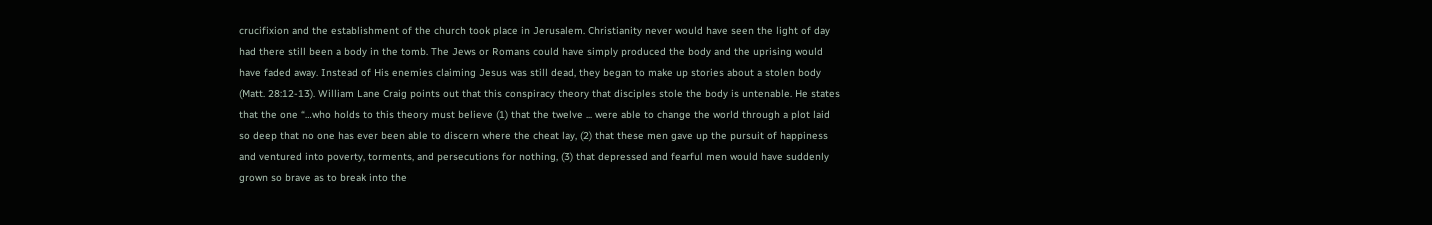crucifixion and the establishment of the church took place in Jerusalem. Christianity never would have seen the light of day had there still been a body in the tomb. The Jews or Romans could have simply produced the body and the uprising would have faded away. Instead of His enemies claiming Jesus was still dead, they began to make up stories about a stolen body (Matt. 28:12-13). William Lane Craig points out that this conspiracy theory that disciples stole the body is untenable. He states that the one “…who holds to this theory must believe (1) that the twelve ... were able to change the world through a plot laid so deep that no one has ever been able to discern where the cheat lay, (2) that these men gave up the pursuit of happiness and ventured into poverty, torments, and persecutions for nothing, (3) that depressed and fearful men would have suddenly grown so brave as to break into the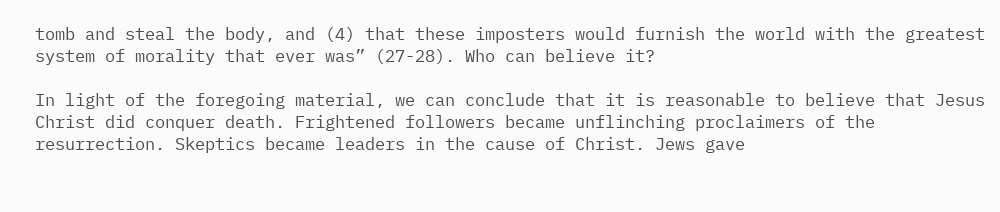tomb and steal the body, and (4) that these imposters would furnish the world with the greatest system of morality that ever was” (27-28). Who can believe it?

In light of the foregoing material, we can conclude that it is reasonable to believe that Jesus Christ did conquer death. Frightened followers became unflinching proclaimers of the resurrection. Skeptics became leaders in the cause of Christ. Jews gave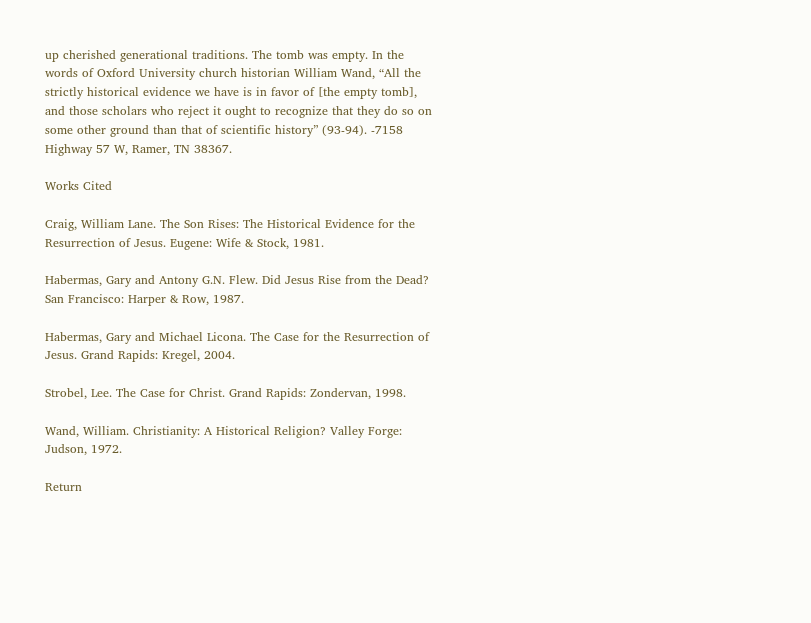up cherished generational traditions. The tomb was empty. In the words of Oxford University church historian William Wand, “All the strictly historical evidence we have is in favor of [the empty tomb], and those scholars who reject it ought to recognize that they do so on some other ground than that of scientific history” (93-94). -7158 Highway 57 W, Ramer, TN 38367.

Works Cited

Craig, William Lane. The Son Rises: The Historical Evidence for the Resurrection of Jesus. Eugene: Wife & Stock, 1981.

Habermas, Gary and Antony G.N. Flew. Did Jesus Rise from the Dead? San Francisco: Harper & Row, 1987.

Habermas, Gary and Michael Licona. The Case for the Resurrection of Jesus. Grand Rapids: Kregel, 2004.

Strobel, Lee. The Case for Christ. Grand Rapids: Zondervan, 1998.

Wand, William. Christianity: A Historical Religion? Valley Forge: Judson, 1972.

Return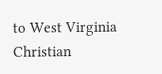to West Virginia Christian